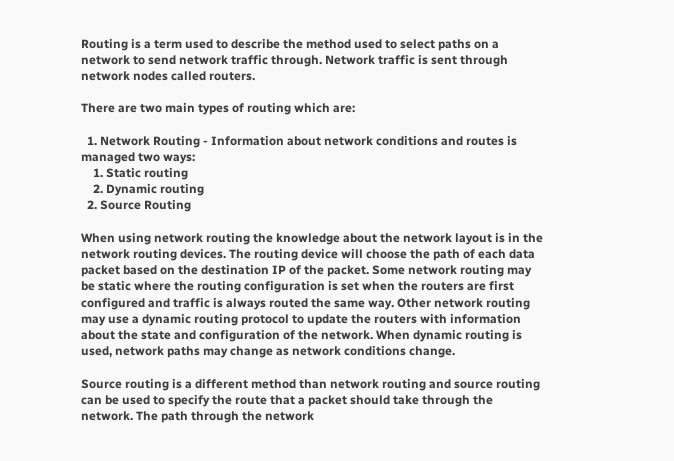Routing is a term used to describe the method used to select paths on a network to send network traffic through. Network traffic is sent through network nodes called routers.

There are two main types of routing which are:

  1. Network Routing - Information about network conditions and routes is managed two ways:
    1. Static routing
    2. Dynamic routing
  2. Source Routing

When using network routing the knowledge about the network layout is in the network routing devices. The routing device will choose the path of each data packet based on the destination IP of the packet. Some network routing may be static where the routing configuration is set when the routers are first configured and traffic is always routed the same way. Other network routing may use a dynamic routing protocol to update the routers with information about the state and configuration of the network. When dynamic routing is used, network paths may change as network conditions change.

Source routing is a different method than network routing and source routing can be used to specify the route that a packet should take through the network. The path through the network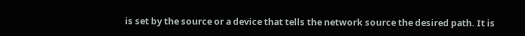is set by the source or a device that tells the network source the desired path. It is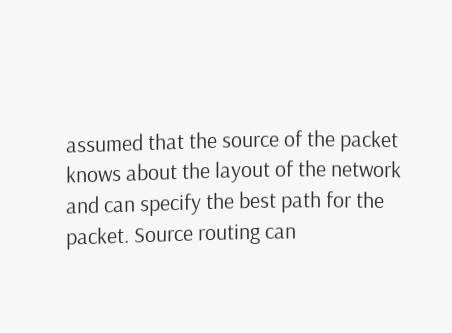assumed that the source of the packet knows about the layout of the network and can specify the best path for the packet. Source routing can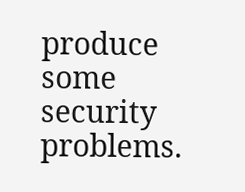produce some security problems.